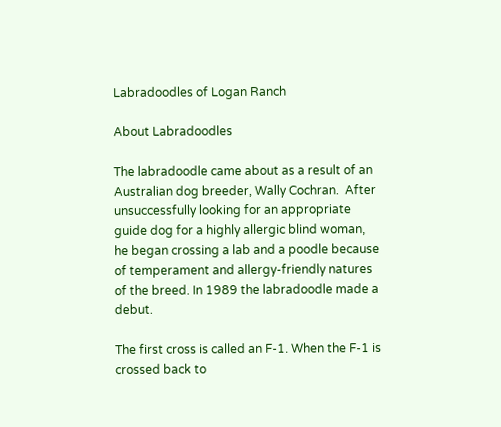Labradoodles of Logan Ranch

About Labradoodles

The labradoodle came about as a result of an Australian dog breeder, Wally Cochran.  After unsuccessfully looking for an appropriate guide dog for a highly allergic blind woman, he began crossing a lab and a poodle because of temperament and allergy-friendly natures of the breed. In 1989 the labradoodle made a debut.

The first cross is called an F-1. When the F-1 is crossed back to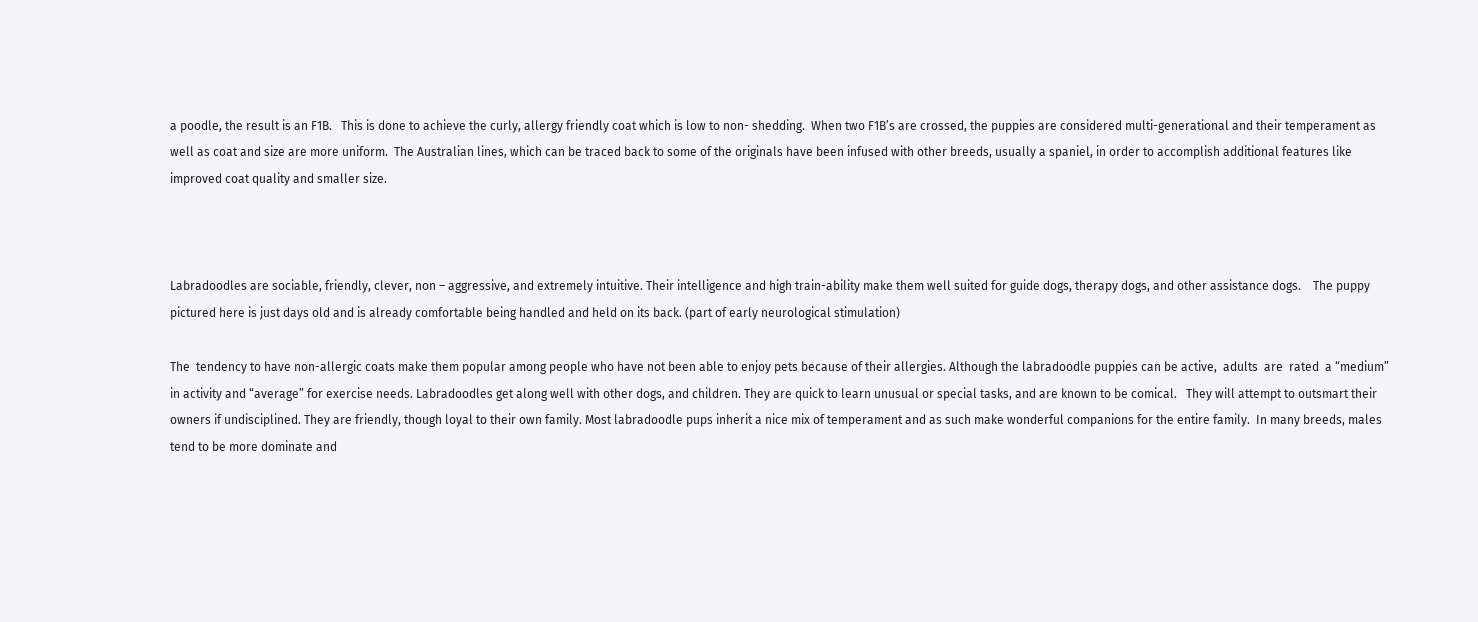a poodle, the result is an F1B.   This is done to achieve the curly, allergy friendly coat which is low to non- shedding.  When two F1B’s are crossed, the puppies are considered multi-generational and their temperament as well as coat and size are more uniform.  The Australian lines, which can be traced back to some of the originals have been infused with other breeds, usually a spaniel, in order to accomplish additional features like improved coat quality and smaller size.



Labradoodles are sociable, friendly, clever, non – aggressive, and extremely intuitive. Their intelligence and high train-ability make them well suited for guide dogs, therapy dogs, and other assistance dogs.    The puppy pictured here is just days old and is already comfortable being handled and held on its back. (part of early neurological stimulation)

The  tendency to have non-allergic coats make them popular among people who have not been able to enjoy pets because of their allergies. Although the labradoodle puppies can be active,  adults  are  rated  a “medium” in activity and “average” for exercise needs. Labradoodles get along well with other dogs, and children. They are quick to learn unusual or special tasks, and are known to be comical.   They will attempt to outsmart their owners if undisciplined. They are friendly, though loyal to their own family. Most labradoodle pups inherit a nice mix of temperament and as such make wonderful companions for the entire family.  In many breeds, males tend to be more dominate and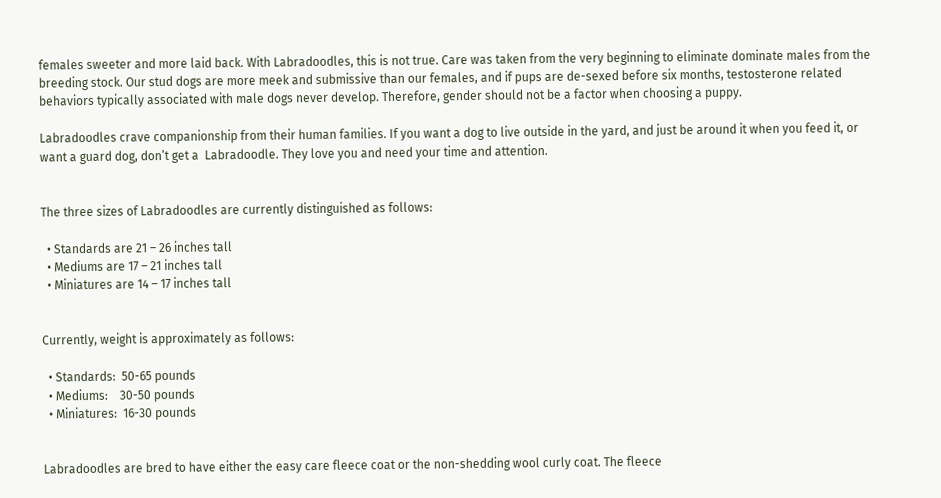females sweeter and more laid back. With Labradoodles, this is not true. Care was taken from the very beginning to eliminate dominate males from the breeding stock. Our stud dogs are more meek and submissive than our females, and if pups are de-sexed before six months, testosterone related behaviors typically associated with male dogs never develop. Therefore, gender should not be a factor when choosing a puppy.

Labradoodles crave companionship from their human families. If you want a dog to live outside in the yard, and just be around it when you feed it, or want a guard dog, don’t get a  Labradoodle. They love you and need your time and attention.


The three sizes of Labradoodles are currently distinguished as follows:

  • Standards are 21 – 26 inches tall
  • Mediums are 17 – 21 inches tall
  • Miniatures are 14 – 17 inches tall


Currently, weight is approximately as follows:

  • Standards:  50-65 pounds
  • Mediums:    30-50 pounds
  • Miniatures:  16-30 pounds


Labradoodles are bred to have either the easy care fleece coat or the non-shedding wool curly coat. The fleece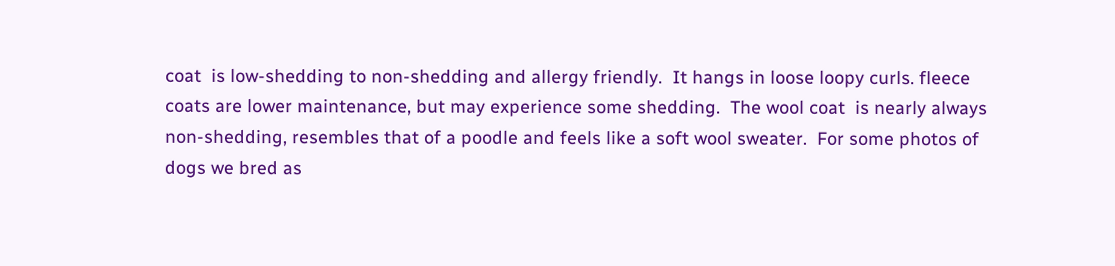coat  is low-shedding to non-shedding and allergy friendly.  It hangs in loose loopy curls. fleece coats are lower maintenance, but may experience some shedding.  The wool coat  is nearly always non-shedding, resembles that of a poodle and feels like a soft wool sweater.  For some photos of dogs we bred as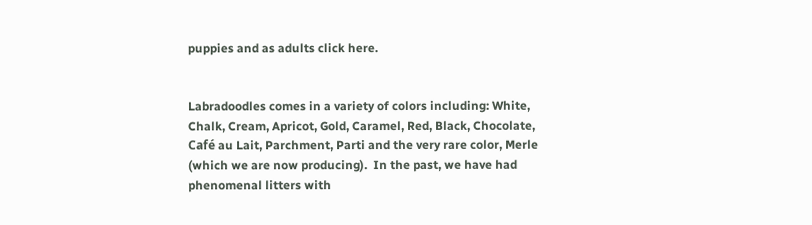puppies and as adults click here.


Labradoodles comes in a variety of colors including: White, Chalk, Cream, Apricot, Gold, Caramel, Red, Black, Chocolate, Café au Lait, Parchment, Parti and the very rare color, Merle (which we are now producing).  In the past, we have had phenomenal litters with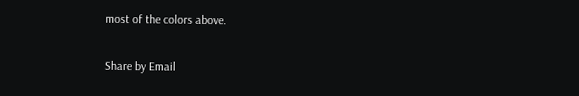most of the colors above.

Share by Email